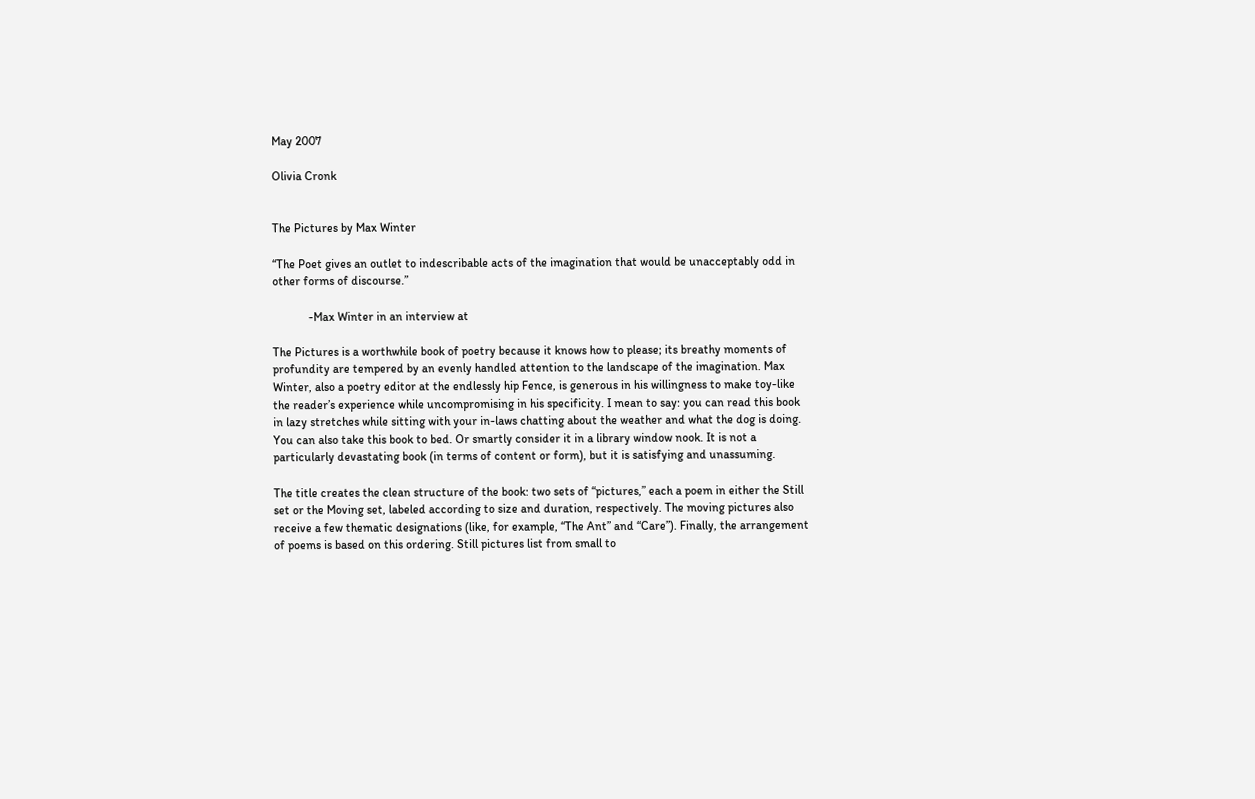May 2007

Olivia Cronk


The Pictures by Max Winter

“The Poet gives an outlet to indescribable acts of the imagination that would be unacceptably odd in other forms of discourse.”

            -Max Winter in an interview at

The Pictures is a worthwhile book of poetry because it knows how to please; its breathy moments of profundity are tempered by an evenly handled attention to the landscape of the imagination. Max Winter, also a poetry editor at the endlessly hip Fence, is generous in his willingness to make toy-like the reader’s experience while uncompromising in his specificity. I mean to say: you can read this book in lazy stretches while sitting with your in-laws chatting about the weather and what the dog is doing. You can also take this book to bed. Or smartly consider it in a library window nook. It is not a particularly devastating book (in terms of content or form), but it is satisfying and unassuming.

The title creates the clean structure of the book: two sets of “pictures,” each a poem in either the Still set or the Moving set, labeled according to size and duration, respectively. The moving pictures also receive a few thematic designations (like, for example, “The Ant” and “Care”). Finally, the arrangement of poems is based on this ordering. Still pictures list from small to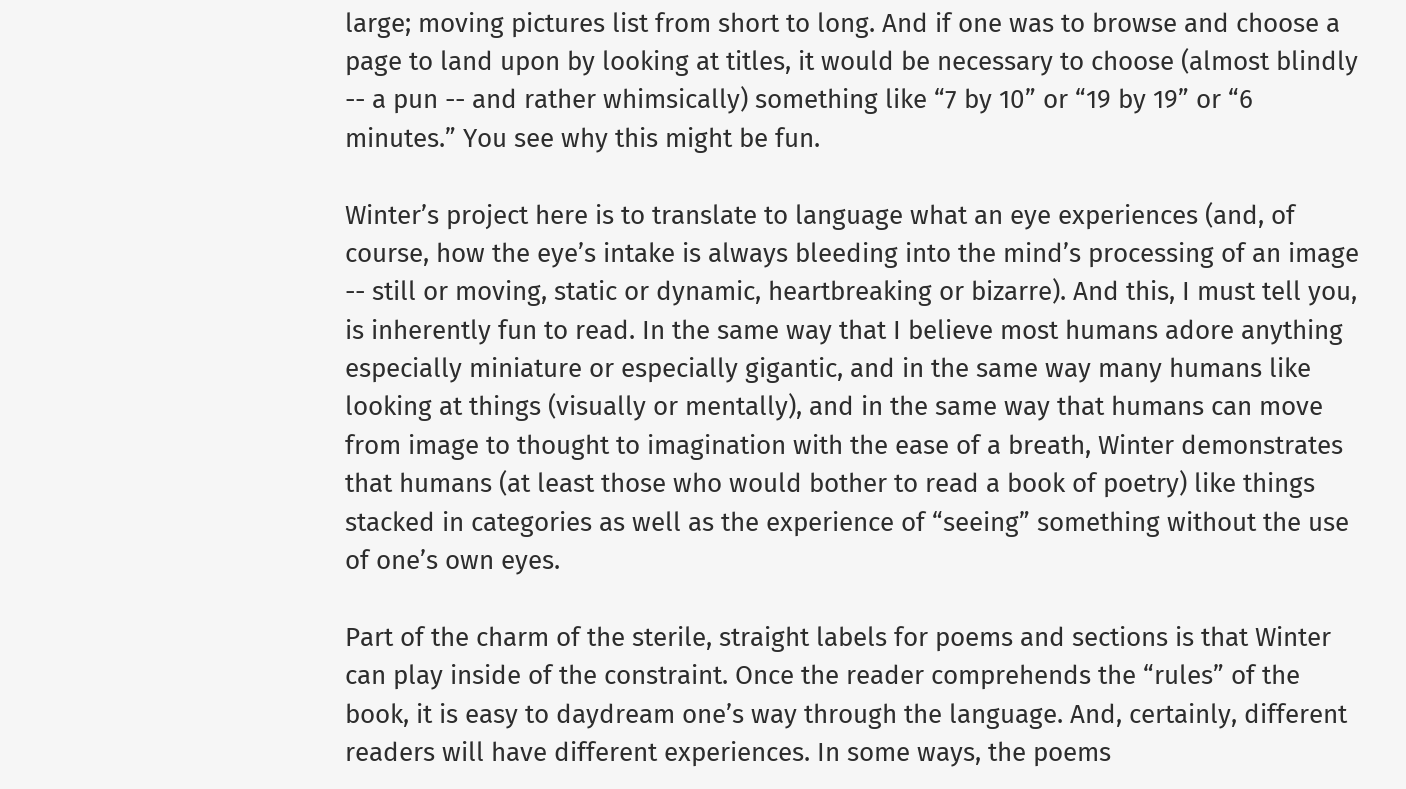large; moving pictures list from short to long. And if one was to browse and choose a page to land upon by looking at titles, it would be necessary to choose (almost blindly -- a pun -- and rather whimsically) something like “7 by 10” or “19 by 19” or “6 minutes.” You see why this might be fun.

Winter’s project here is to translate to language what an eye experiences (and, of course, how the eye’s intake is always bleeding into the mind’s processing of an image -- still or moving, static or dynamic, heartbreaking or bizarre). And this, I must tell you, is inherently fun to read. In the same way that I believe most humans adore anything especially miniature or especially gigantic, and in the same way many humans like looking at things (visually or mentally), and in the same way that humans can move from image to thought to imagination with the ease of a breath, Winter demonstrates that humans (at least those who would bother to read a book of poetry) like things stacked in categories as well as the experience of “seeing” something without the use of one’s own eyes.

Part of the charm of the sterile, straight labels for poems and sections is that Winter can play inside of the constraint. Once the reader comprehends the “rules” of the book, it is easy to daydream one’s way through the language. And, certainly, different readers will have different experiences. In some ways, the poems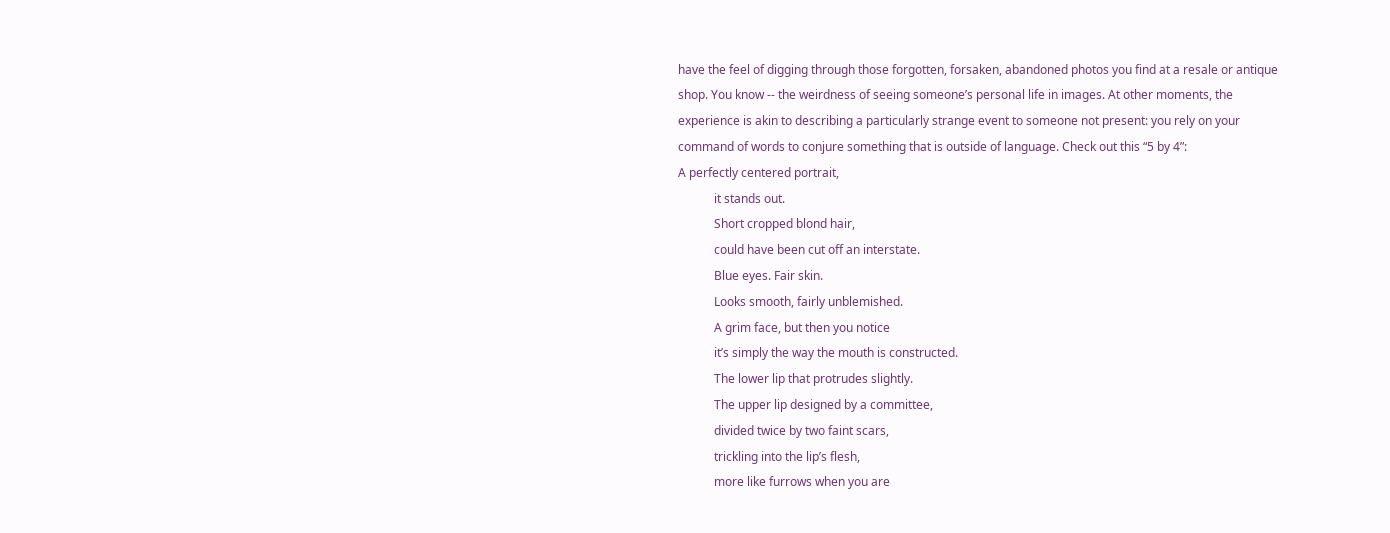have the feel of digging through those forgotten, forsaken, abandoned photos you find at a resale or antique shop. You know -- the weirdness of seeing someone’s personal life in images. At other moments, the experience is akin to describing a particularly strange event to someone not present: you rely on your command of words to conjure something that is outside of language. Check out this “5 by 4”:
A perfectly centered portrait,
            it stands out.
            Short cropped blond hair,
            could have been cut off an interstate.
            Blue eyes. Fair skin.
            Looks smooth, fairly unblemished.
            A grim face, but then you notice
            it’s simply the way the mouth is constructed.
            The lower lip that protrudes slightly.
            The upper lip designed by a committee,
            divided twice by two faint scars,
            trickling into the lip’s flesh,
            more like furrows when you are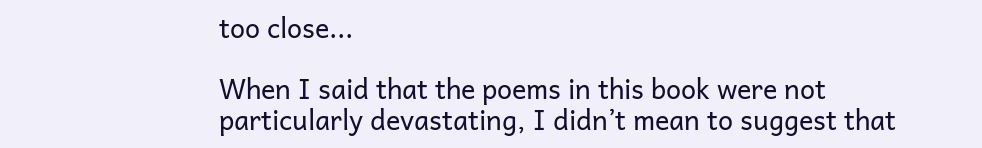too close...

When I said that the poems in this book were not particularly devastating, I didn’t mean to suggest that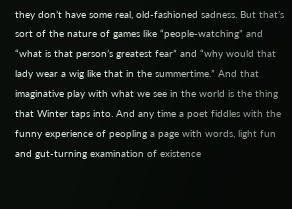they don’t have some real, old-fashioned sadness. But that’s sort of the nature of games like “people-watching” and “what is that person’s greatest fear” and “why would that lady wear a wig like that in the summertime.” And that imaginative play with what we see in the world is the thing that Winter taps into. And any time a poet fiddles with the funny experience of peopling a page with words, light fun and gut-turning examination of existence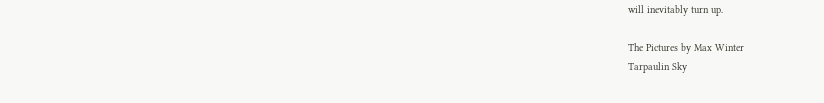will inevitably turn up.

The Pictures by Max Winter
Tarpaulin Sky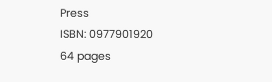Press
ISBN: 0977901920
64 pages